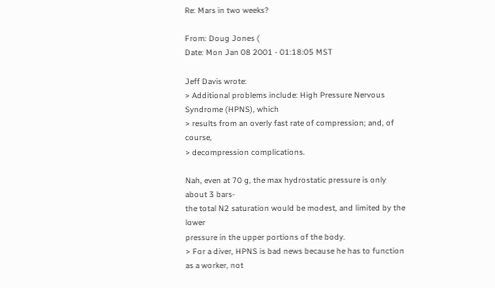Re: Mars in two weeks?

From: Doug Jones (
Date: Mon Jan 08 2001 - 01:18:05 MST

Jeff Davis wrote:
> Additional problems include: High Pressure Nervous Syndrome (HPNS), which
> results from an overly fast rate of compression; and, of course,
> decompression complications.

Nah, even at 70 g, the max hydrostatic pressure is only about 3 bars-
the total N2 saturation would be modest, and limited by the lower
pressure in the upper portions of the body.
> For a diver, HPNS is bad news because he has to function as a worker, not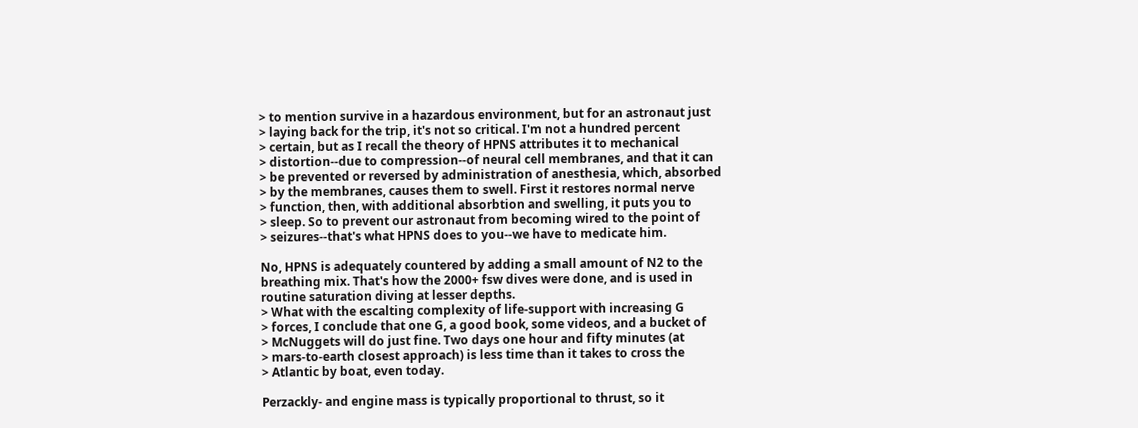> to mention survive in a hazardous environment, but for an astronaut just
> laying back for the trip, it's not so critical. I'm not a hundred percent
> certain, but as I recall the theory of HPNS attributes it to mechanical
> distortion--due to compression--of neural cell membranes, and that it can
> be prevented or reversed by administration of anesthesia, which, absorbed
> by the membranes, causes them to swell. First it restores normal nerve
> function, then, with additional absorbtion and swelling, it puts you to
> sleep. So to prevent our astronaut from becoming wired to the point of
> seizures--that's what HPNS does to you--we have to medicate him.

No, HPNS is adequately countered by adding a small amount of N2 to the
breathing mix. That's how the 2000+ fsw dives were done, and is used in
routine saturation diving at lesser depths.
> What with the escalting complexity of life-support with increasing G
> forces, I conclude that one G, a good book, some videos, and a bucket of
> McNuggets will do just fine. Two days one hour and fifty minutes (at
> mars-to-earth closest approach) is less time than it takes to cross the
> Atlantic by boat, even today.

Perzackly- and engine mass is typically proportional to thrust, so it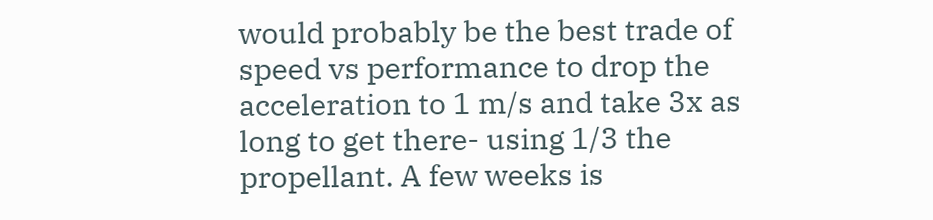would probably be the best trade of speed vs performance to drop the
acceleration to 1 m/s and take 3x as long to get there- using 1/3 the
propellant. A few weeks is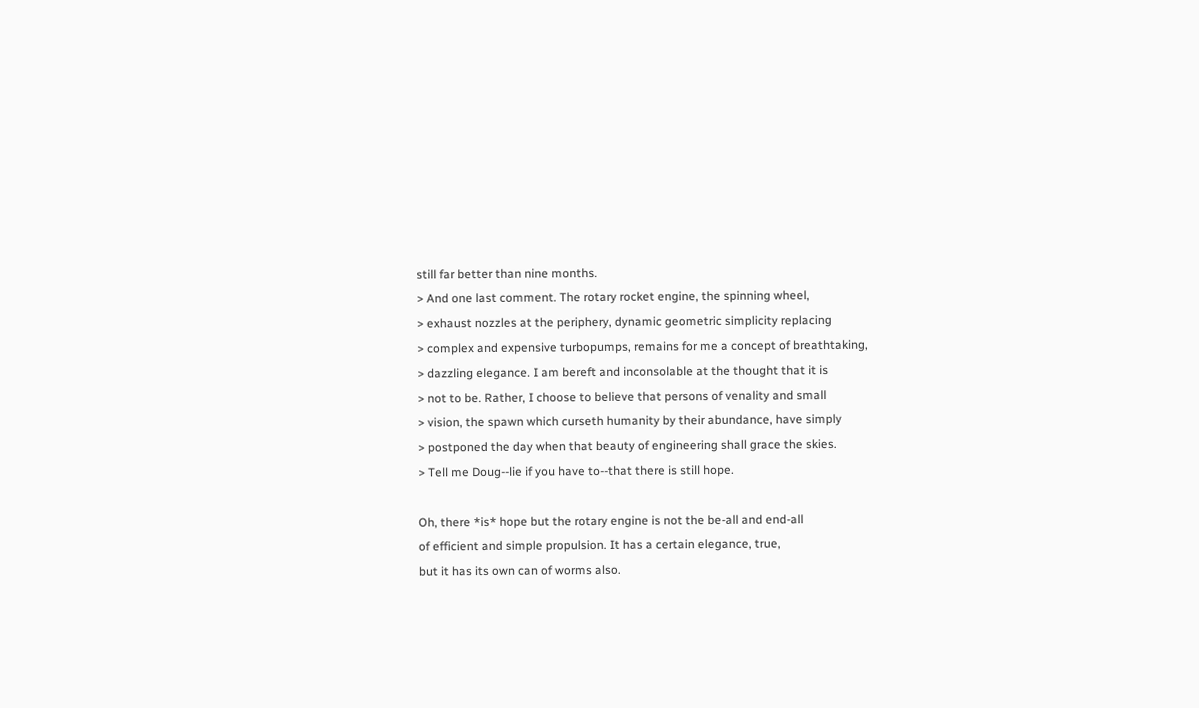still far better than nine months.
> And one last comment. The rotary rocket engine, the spinning wheel,
> exhaust nozzles at the periphery, dynamic geometric simplicity replacing
> complex and expensive turbopumps, remains for me a concept of breathtaking,
> dazzling elegance. I am bereft and inconsolable at the thought that it is
> not to be. Rather, I choose to believe that persons of venality and small
> vision, the spawn which curseth humanity by their abundance, have simply
> postponed the day when that beauty of engineering shall grace the skies.
> Tell me Doug--lie if you have to--that there is still hope.

Oh, there *is* hope but the rotary engine is not the be-all and end-all
of efficient and simple propulsion. It has a certain elegance, true,
but it has its own can of worms also.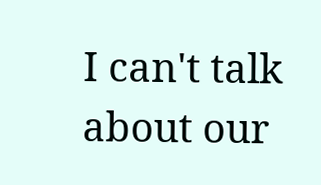I can't talk about our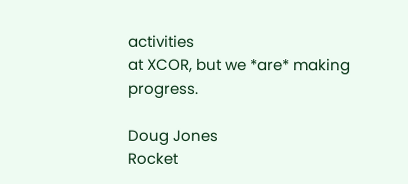activities
at XCOR, but we *are* making progress.

Doug Jones
Rocket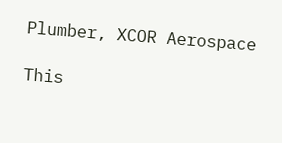Plumber, XCOR Aerospace

This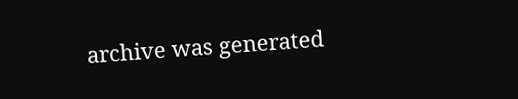archive was generated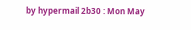by hypermail 2b30 : Mon May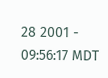28 2001 - 09:56:17 MDT